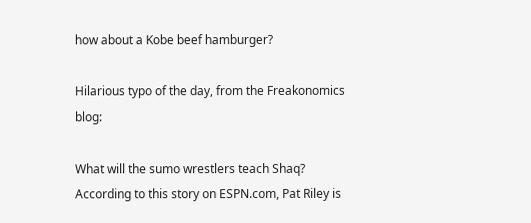how about a Kobe beef hamburger?

Hilarious typo of the day, from the Freakonomics blog:

What will the sumo wrestlers teach Shaq? According to this story on ESPN.com, Pat Riley is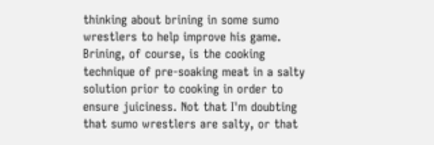thinking about brining in some sumo wrestlers to help improve his game.
Brining, of course, is the cooking technique of pre-soaking meat in a salty solution prior to cooking in order to ensure juiciness. Not that I'm doubting that sumo wrestlers are salty, or that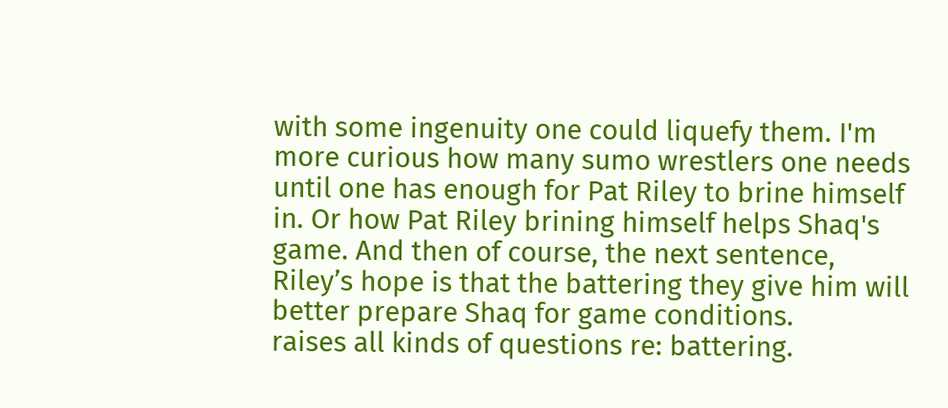with some ingenuity one could liquefy them. I'm more curious how many sumo wrestlers one needs until one has enough for Pat Riley to brine himself in. Or how Pat Riley brining himself helps Shaq's game. And then of course, the next sentence,
Riley’s hope is that the battering they give him will better prepare Shaq for game conditions.
raises all kinds of questions re: battering.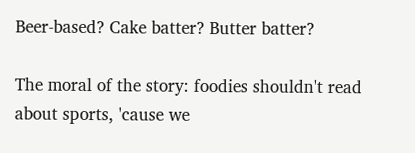Beer-based? Cake batter? Butter batter?

The moral of the story: foodies shouldn't read about sports, 'cause we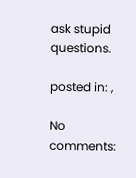ask stupid questions.

posted in: ,

No comments: